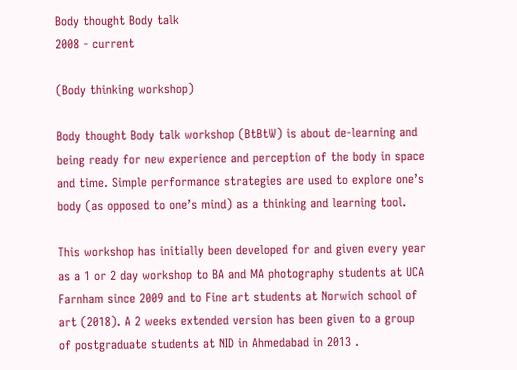Body thought Body talk
2008 - current

(Body thinking workshop)

Body thought Body talk workshop (BtBtW) is about de-learning and being ready for new experience and perception of the body in space and time. Simple performance strategies are used to explore one’s body (as opposed to one’s mind) as a thinking and learning tool.

This workshop has initially been developed for and given every year as a 1 or 2 day workshop to BA and MA photography students at UCA Farnham since 2009 and to Fine art students at Norwich school of art (2018). A 2 weeks extended version has been given to a group of postgraduate students at NID in Ahmedabad in 2013 .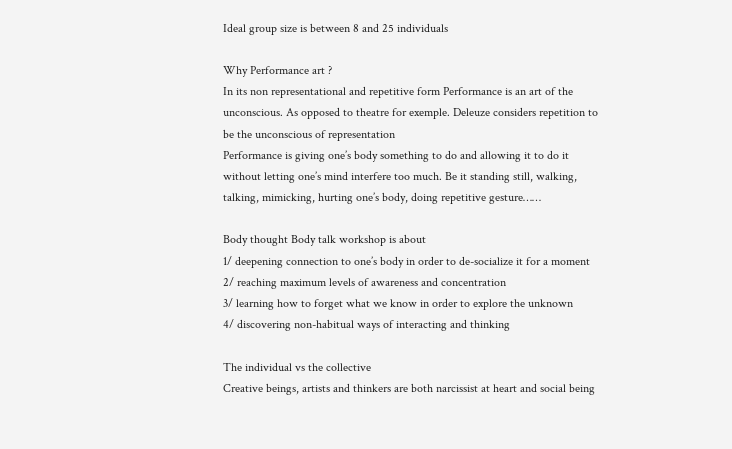Ideal group size is between 8 and 25 individuals

Why Performance art ?
In its non representational and repetitive form Performance is an art of the unconscious. As opposed to theatre for exemple. Deleuze considers repetition to be the unconscious of representation
Performance is giving one’s body something to do and allowing it to do it without letting one’s mind interfere too much. Be it standing still, walking, talking, mimicking, hurting one’s body, doing repetitive gesture……

Body thought Body talk workshop is about
1/ deepening connection to one’s body in order to de-socialize it for a moment
2/ reaching maximum levels of awareness and concentration
3/ learning how to forget what we know in order to explore the unknown
4/ discovering non-habitual ways of interacting and thinking

The individual vs the collective
Creative beings, artists and thinkers are both narcissist at heart and social being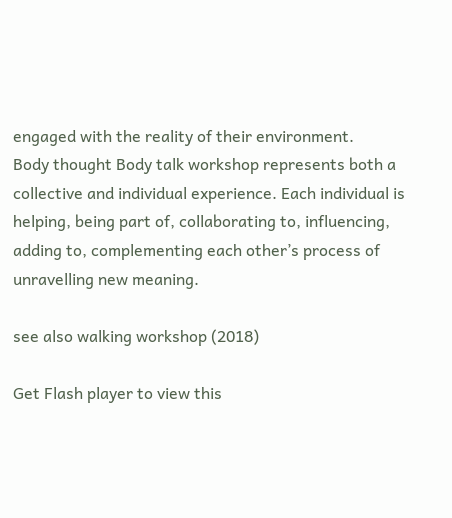engaged with the reality of their environment.
Body thought Body talk workshop represents both a collective and individual experience. Each individual is helping, being part of, collaborating to, influencing, adding to, complementing each other’s process of unravelling new meaning.

see also walking workshop (2018)

Get Flash player to view this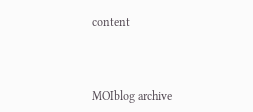content



MOIblog archive